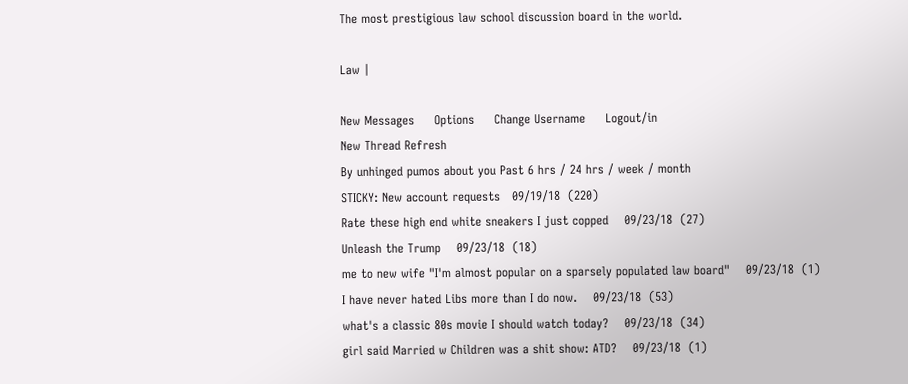The most prestigious law school discussion board in the world.

Law |

New Messages     Options     Change Username     Logout/in
New Thread Refresh
By unhinged pumos about you Past 6 hrs / 24 hrs / week / month
STICKY: New account requests   09/19/18  (220)
Rate these high end white sneakers I just copped    09/23/18  (27)
Unleash the Trump    09/23/18  (18)
me to new wife "I'm almost popular on a sparsely populated law board"    09/23/18  (1)
I have never hated Libs more than I do now.    09/23/18  (53)
what's a classic 80s movie I should watch today?    09/23/18  (34)
girl said Married w Children was a shit show: ATD?    09/23/18  (1)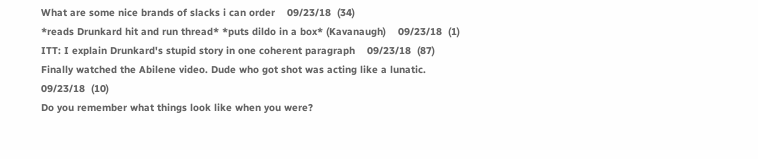What are some nice brands of slacks i can order    09/23/18  (34)
*reads Drunkard hit and run thread* *puts dildo in a box* (Kavanaugh)    09/23/18  (1)
ITT: I explain Drunkard's stupid story in one coherent paragraph    09/23/18  (87)
Finally watched the Abilene video. Dude who got shot was acting like a lunatic.    09/23/18  (10)
Do you remember what things look like when you were?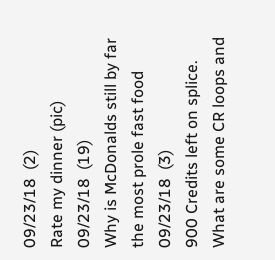09/23/18  (2)
Rate my dinner (pic)    09/23/18  (19)
Why is McDonalds still by far the most prole fast food    09/23/18  (3)
900 Credits left on splice. What are some CR loops and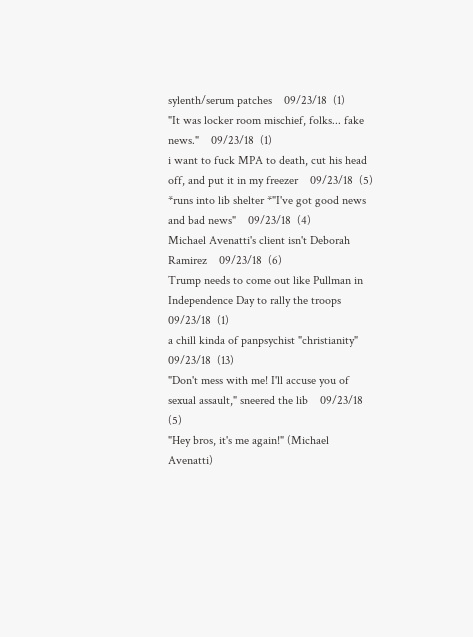sylenth/serum patches    09/23/18  (1)
"It was locker room mischief, folks... fake news."    09/23/18  (1)
i want to fuck MPA to death, cut his head off, and put it in my freezer    09/23/18  (5)
*runs into lib shelter *"I've got good news and bad news"    09/23/18  (4)
Michael Avenatti's client isn't Deborah Ramirez    09/23/18  (6)
Trump needs to come out like Pullman in Independence Day to rally the troops    09/23/18  (1)
a chill kinda of panpsychist "christianity"    09/23/18  (13)
"Don't mess with me! I'll accuse you of sexual assault," sneered the lib    09/23/18  (5)
"Hey bros, it's me again!" (Michael Avenatti)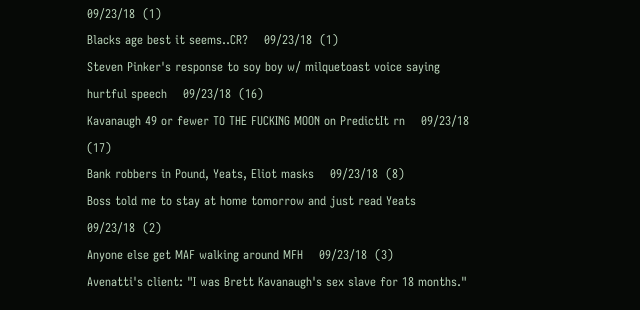09/23/18  (1)
Blacks age best it seems..CR?    09/23/18  (1)
Steven Pinker's response to soy boy w/ milquetoast voice saying hurtful speech    09/23/18  (16)
Kavanaugh 49 or fewer TO THE FUCKING MOON on PredictIt rn    09/23/18  (17)
Bank robbers in Pound, Yeats, Eliot masks    09/23/18  (8)
Boss told me to stay at home tomorrow and just read Yeats    09/23/18  (2)
Anyone else get MAF walking around MFH    09/23/18  (3)
Avenatti's client: "I was Brett Kavanaugh's sex slave for 18 months."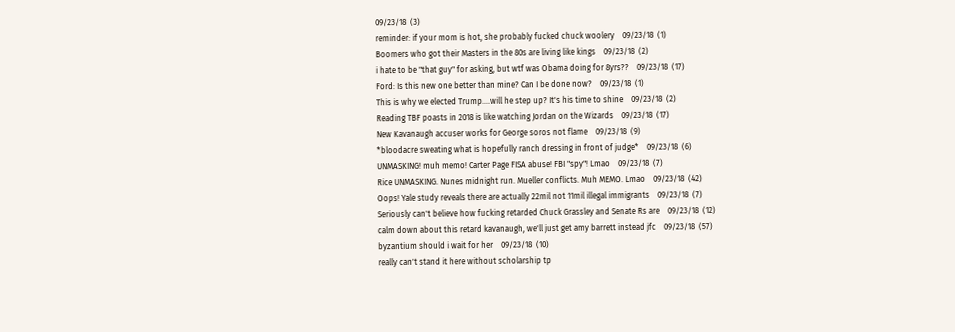09/23/18  (3)
reminder: if your mom is hot, she probably fucked chuck woolery    09/23/18  (1)
Boomers who got their Masters in the 80s are living like kings    09/23/18  (2)
i hate to be "that guy" for asking, but wtf was Obama doing for 8yrs??    09/23/18  (17)
Ford: Is this new one better than mine? Can I be done now?    09/23/18  (1)
This is why we elected Trump....will he step up? It's his time to shine    09/23/18  (2)
Reading TBF poasts in 2018 is like watching Jordan on the Wizards    09/23/18  (17)
New Kavanaugh accuser works for George soros not flame    09/23/18  (9)
*bloodacre sweating what is hopefully ranch dressing in front of judge*    09/23/18  (6)
UNMASKING! muh memo! Carter Page FISA abuse! FBI "spy"! Lmao    09/23/18  (7)
Rice UNMASKING. Nunes midnight run. Mueller conflicts. Muh MEMO. Lmao    09/23/18  (42)
Oops! Yale study reveals there are actually 22mil not 11mil illegal immigrants    09/23/18  (7)
Seriously can't believe how fucking retarded Chuck Grassley and Senate Rs are    09/23/18  (12)
calm down about this retard kavanaugh, we'll just get amy barrett instead jfc    09/23/18  (57)
byzantium should i wait for her    09/23/18  (10)
really can't stand it here without scholarship tp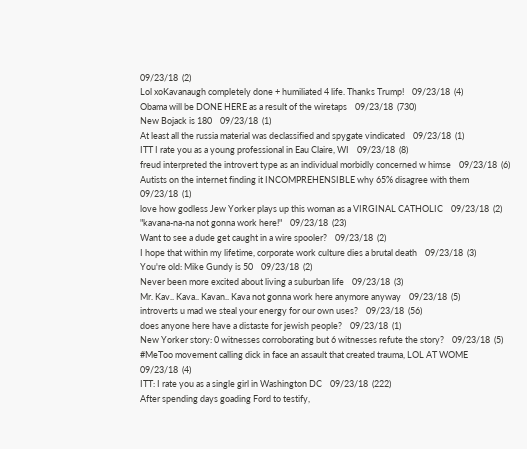09/23/18  (2)
Lol xoKavanaugh completely done + humiliated 4 life. Thanks Trump!    09/23/18  (4)
Obama will be DONE HERE as a result of the wiretaps    09/23/18  (730)
New Bojack is 180    09/23/18  (1)
At least all the russia material was declassified and spygate vindicated    09/23/18  (1)
ITT I rate you as a young professional in Eau Claire, WI    09/23/18  (8)
freud interpreted the introvert type as an individual morbidly concerned w himse    09/23/18  (6)
Autists on the internet finding it INCOMPREHENSIBLE why 65% disagree with them    09/23/18  (1)
love how godless Jew Yorker plays up this woman as a VIRGINAL CATHOLIC    09/23/18  (2)
"kavana-na-na not gonna work here!"    09/23/18  (23)
Want to see a dude get caught in a wire spooler?    09/23/18  (2)
I hope that within my lifetime, corporate work culture dies a brutal death    09/23/18  (3)
You're old: Mike Gundy is 50    09/23/18  (2)
Never been more excited about living a suburban life    09/23/18  (3)
Mr. Kav.. Kava.. Kavan.. Kava not gonna work here anymore anyway    09/23/18  (5)
introverts u mad we steal your energy for our own uses?    09/23/18  (56)
does anyone here have a distaste for jewish people?    09/23/18  (1)
New Yorker story: 0 witnesses corroborating but 6 witnesses refute the story?    09/23/18  (5)
#MeToo movement calling dick in face an assault that created trauma, LOL AT WOME    09/23/18  (4)
ITT: I rate you as a single girl in Washington DC    09/23/18  (222)
After spending days goading Ford to testify,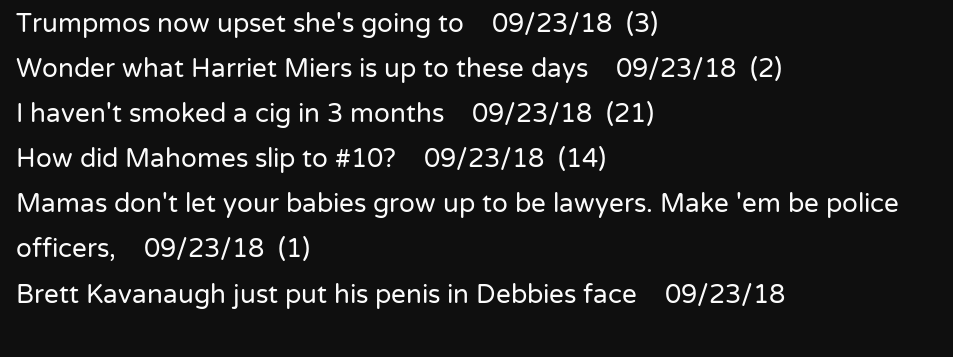Trumpmos now upset she's going to    09/23/18  (3)
Wonder what Harriet Miers is up to these days    09/23/18  (2)
I haven't smoked a cig in 3 months    09/23/18  (21)
How did Mahomes slip to #10?    09/23/18  (14)
Mamas don't let your babies grow up to be lawyers. Make 'em be police officers,    09/23/18  (1)
Brett Kavanaugh just put his penis in Debbies face    09/23/18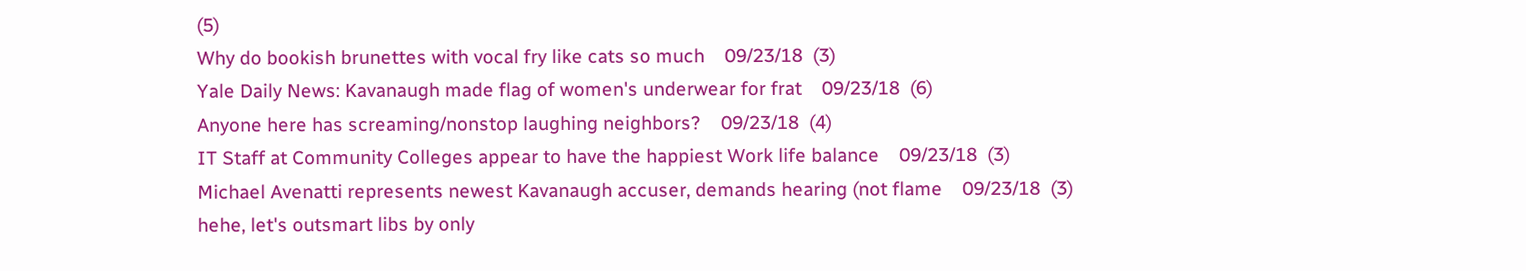(5)
Why do bookish brunettes with vocal fry like cats so much    09/23/18  (3)
Yale Daily News: Kavanaugh made flag of women's underwear for frat    09/23/18  (6)
Anyone here has screaming/nonstop laughing neighbors?    09/23/18  (4)
IT Staff at Community Colleges appear to have the happiest Work life balance    09/23/18  (3)
Michael Avenatti represents newest Kavanaugh accuser, demands hearing (not flame    09/23/18  (3)
hehe, let's outsmart libs by only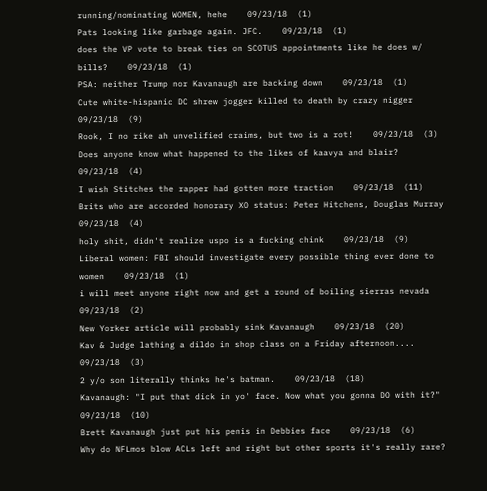running/nominating WOMEN, hehe    09/23/18  (1)
Pats looking like garbage again. JFC.    09/23/18  (1)
does the VP vote to break ties on SCOTUS appointments like he does w/ bills?    09/23/18  (1)
PSA: neither Trump nor Kavanaugh are backing down    09/23/18  (1)
Cute white-hispanic DC shrew jogger killed to death by crazy nigger    09/23/18  (9)
Rook, I no rike ah unvelified craims, but two is a rot!    09/23/18  (3)
Does anyone know what happened to the likes of kaavya and blair?    09/23/18  (4)
I wish Stitches the rapper had gotten more traction    09/23/18  (11)
Brits who are accorded honorary XO status: Peter Hitchens, Douglas Murray    09/23/18  (4)
holy shit, didn't realize uspo is a fucking chink    09/23/18  (9)
Liberal women: FBI should investigate every possible thing ever done to women    09/23/18  (1)
i will meet anyone right now and get a round of boiling sierras nevada    09/23/18  (2)
New Yorker article will probably sink Kavanaugh    09/23/18  (20)
Kav & Judge lathing a dildo in shop class on a Friday afternoon....    09/23/18  (3)
2 y/o son literally thinks he's batman.    09/23/18  (18)
Kavanaugh: "I put that dick in yo' face. Now what you gonna DO with it?"    09/23/18  (10)
Brett Kavanaugh just put his penis in Debbies face    09/23/18  (6)
Why do NFLmos blow ACLs left and right but other sports it's really rare?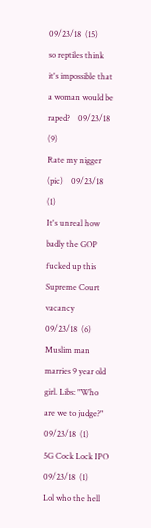09/23/18  (15)
so reptiles think it's impossible that a woman would be raped?    09/23/18  (9)
Rate my nigger (pic)    09/23/18  (1)
It's unreal how badly the GOP fucked up this Supreme Court vacancy    09/23/18  (6)
Muslim man marries 9 year old girl. Libs: "Who are we to judge?"    09/23/18  (1)
5G Cock Lock IPO    09/23/18  (1)
Lol who the hell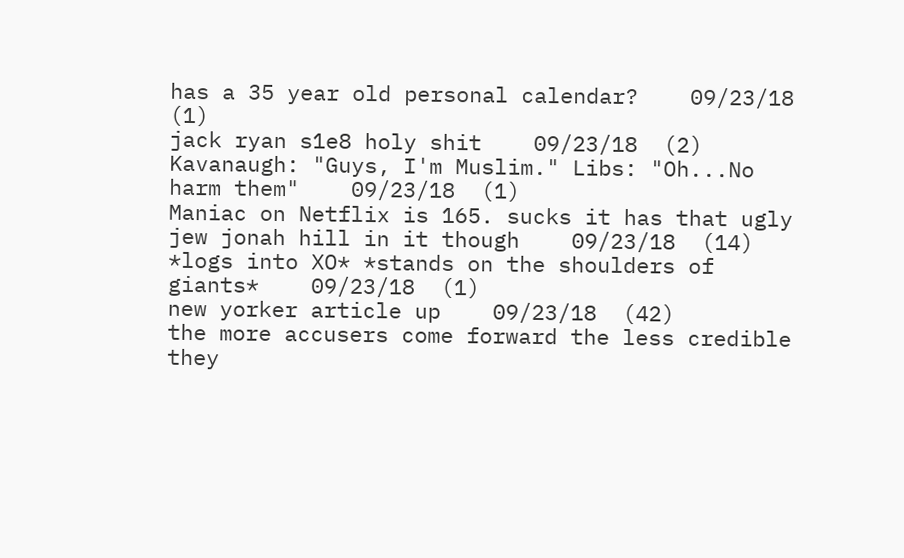has a 35 year old personal calendar?    09/23/18  (1)
jack ryan s1e8 holy shit    09/23/18  (2)
Kavanaugh: "Guys, I'm Muslim." Libs: "Oh...No harm them"    09/23/18  (1)
Maniac on Netflix is 165. sucks it has that ugly jew jonah hill in it though    09/23/18  (14)
*logs into XO* *stands on the shoulders of giants*    09/23/18  (1)
new yorker article up    09/23/18  (42)
the more accusers come forward the less credible they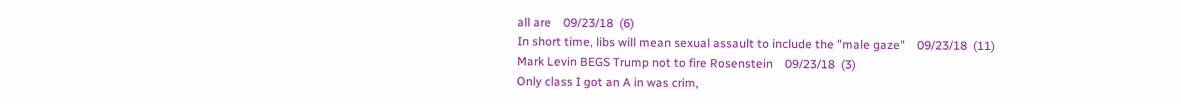all are    09/23/18  (6)
In short time, libs will mean sexual assault to include the "male gaze"    09/23/18  (11)
Mark Levin BEGS Trump not to fire Rosenstein    09/23/18  (3)
Only class I got an A in was crim,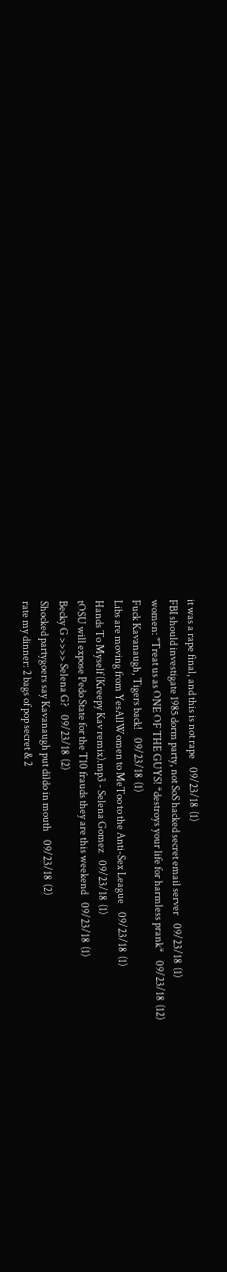it was a rape final, and this is not rape    09/23/18  (1)
FBI should investigate 1985 dorm party, not SoS hacked secret email server    09/23/18  (1)
women: "Treat us as ONE OF THE GUYS! *destroys your life for harmless prank*    09/23/18  (12)
Fuck Kavanaugh, Tigers back!    09/23/18  (1)
Libs are moving from YesAllWomen to MeToo to the Anti-Sex League    09/23/18  (1)
Hands To Myself (Kreepy Kav remix).mp3 - Selena Gomez    09/23/18  (1)
tOSU will expose Pedo State for the T10 frauds they are this weekend    09/23/18  (1)
Becky G >>>> Selena G?    09/23/18  (2)
Shocked partygoers say Kavanaugh put dildo in mouth    09/23/18  (2)
rate my dinner: 2 bags of pop secret & 2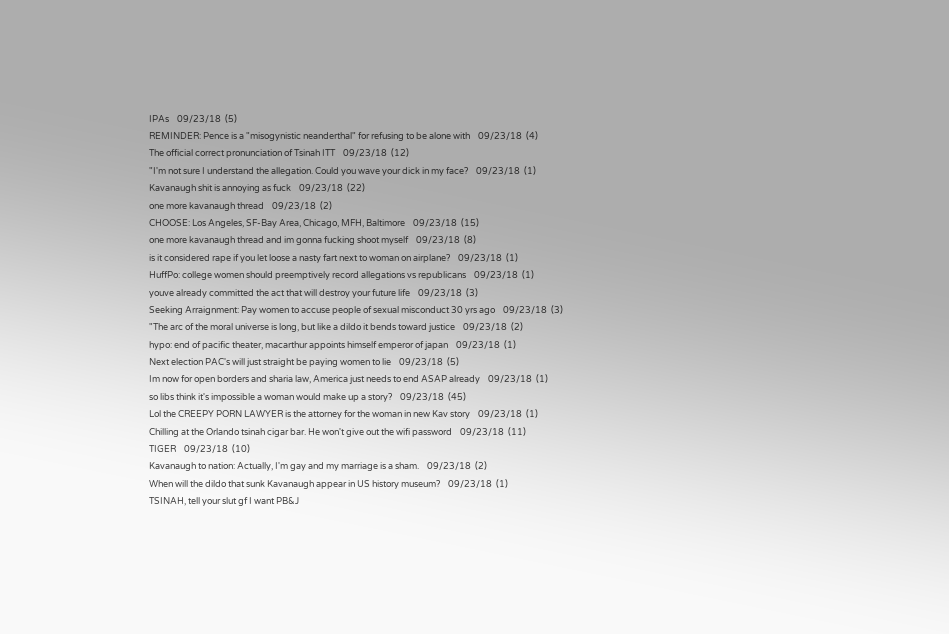IPAs    09/23/18  (5)
REMINDER: Pence is a "misogynistic neanderthal" for refusing to be alone with    09/23/18  (4)
The official correct pronunciation of Tsinah ITT    09/23/18  (12)
"I'm not sure I understand the allegation. Could you wave your dick in my face?    09/23/18  (1)
Kavanaugh shit is annoying as fuck    09/23/18  (22)
one more kavanaugh thread    09/23/18  (2)
CHOOSE: Los Angeles, SF-Bay Area, Chicago, MFH, Baltimore    09/23/18  (15)
one more kavanaugh thread and im gonna fucking shoot myself    09/23/18  (8)
is it considered rape if you let loose a nasty fart next to woman on airplane?    09/23/18  (1)
HuffPo: college women should preemptively record allegations vs republicans    09/23/18  (1)
youve already committed the act that will destroy your future life    09/23/18  (3)
Seeking Arraignment: Pay women to accuse people of sexual misconduct 30 yrs ago    09/23/18  (3)
"The arc of the moral universe is long, but like a dildo it bends toward justice    09/23/18  (2)
hypo: end of pacific theater, macarthur appoints himself emperor of japan    09/23/18  (1)
Next election PAC's will just straight be paying women to lie    09/23/18  (5)
Im now for open borders and sharia law, America just needs to end ASAP already    09/23/18  (1)
so libs think it's impossible a woman would make up a story?    09/23/18  (45)
Lol the CREEPY PORN LAWYER is the attorney for the woman in new Kav story    09/23/18  (1)
Chilling at the Orlando tsinah cigar bar. He won't give out the wifi password    09/23/18  (11)
TIGER    09/23/18  (10)
Kavanaugh to nation: Actually, I'm gay and my marriage is a sham.    09/23/18  (2)
When will the dildo that sunk Kavanaugh appear in US history museum?    09/23/18  (1)
TSINAH, tell your slut gf I want PB&J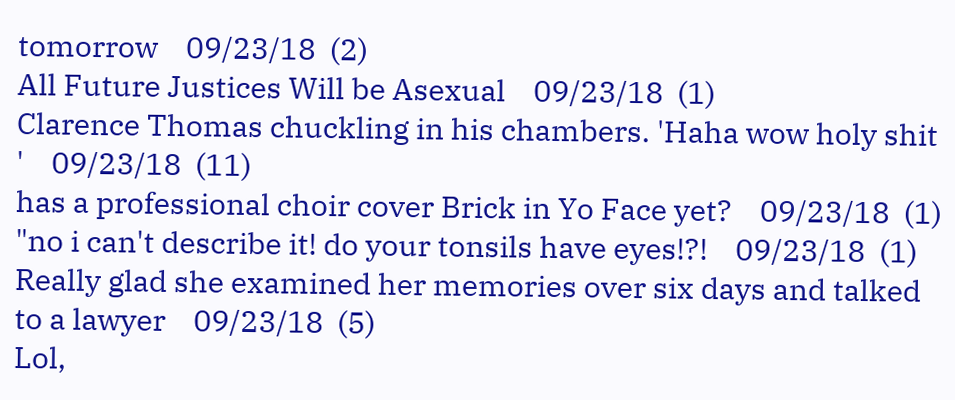tomorrow    09/23/18  (2)
All Future Justices Will be Asexual    09/23/18  (1)
Clarence Thomas chuckling in his chambers. 'Haha wow holy shit '    09/23/18  (11)
has a professional choir cover Brick in Yo Face yet?    09/23/18  (1)
"no i can't describe it! do your tonsils have eyes!?!    09/23/18  (1)
Really glad she examined her memories over six days and talked to a lawyer    09/23/18  (5)
Lol,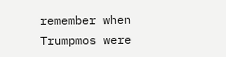remember when Trumpmos were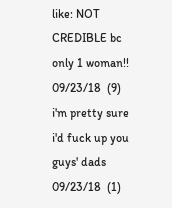like: NOT CREDIBLE bc only 1 woman!!    09/23/18  (9)
i'm pretty sure i'd fuck up you guys' dads    09/23/18  (1)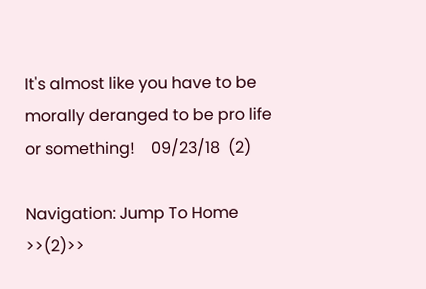It's almost like you have to be morally deranged to be pro life or something!    09/23/18  (2)

Navigation: Jump To Home >>(2)>>